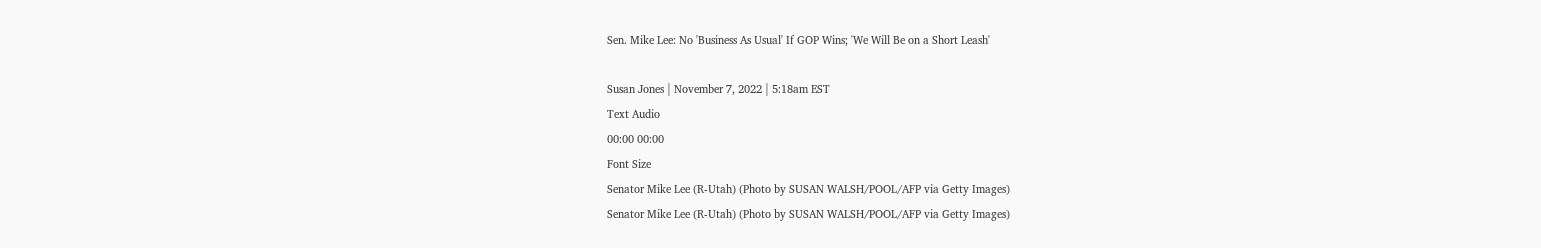Sen. Mike Lee: No 'Business As Usual' If GOP Wins; 'We Will Be on a Short Leash'

Susan Jones | November 7, 2022 | 5:18am EST
Text Audio
00:00 00:00
Font Size
Senator Mike Lee (R-Utah) (Photo by SUSAN WALSH/POOL/AFP via Getty Images)
Senator Mike Lee (R-Utah) (Photo by SUSAN WALSH/POOL/AFP via Getty Images)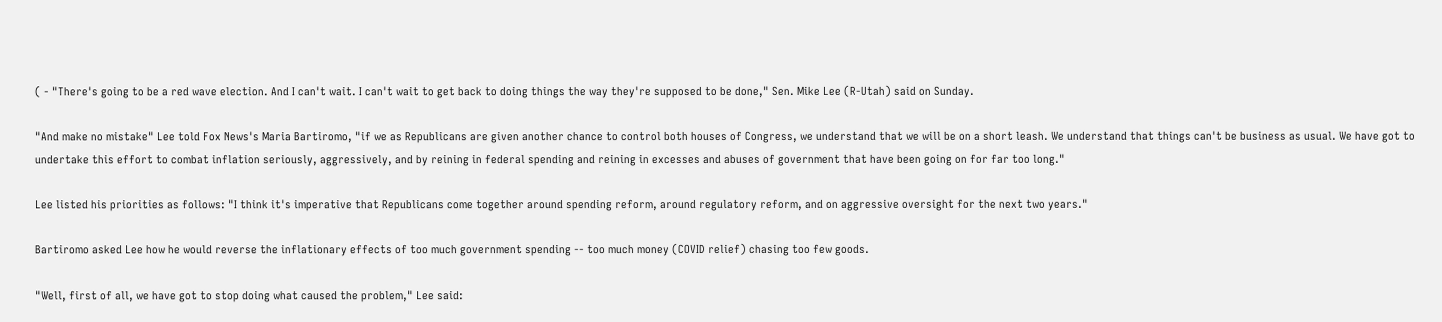( - "There's going to be a red wave election. And I can't wait. I can't wait to get back to doing things the way they're supposed to be done," Sen. Mike Lee (R-Utah) said on Sunday.

"And make no mistake" Lee told Fox News's Maria Bartiromo, "if we as Republicans are given another chance to control both houses of Congress, we understand that we will be on a short leash. We understand that things can't be business as usual. We have got to undertake this effort to combat inflation seriously, aggressively, and by reining in federal spending and reining in excesses and abuses of government that have been going on for far too long."

Lee listed his priorities as follows: "I think it's imperative that Republicans come together around spending reform, around regulatory reform, and on aggressive oversight for the next two years."

Bartiromo asked Lee how he would reverse the inflationary effects of too much government spending -- too much money (COVID relief) chasing too few goods.

"Well, first of all, we have got to stop doing what caused the problem," Lee said: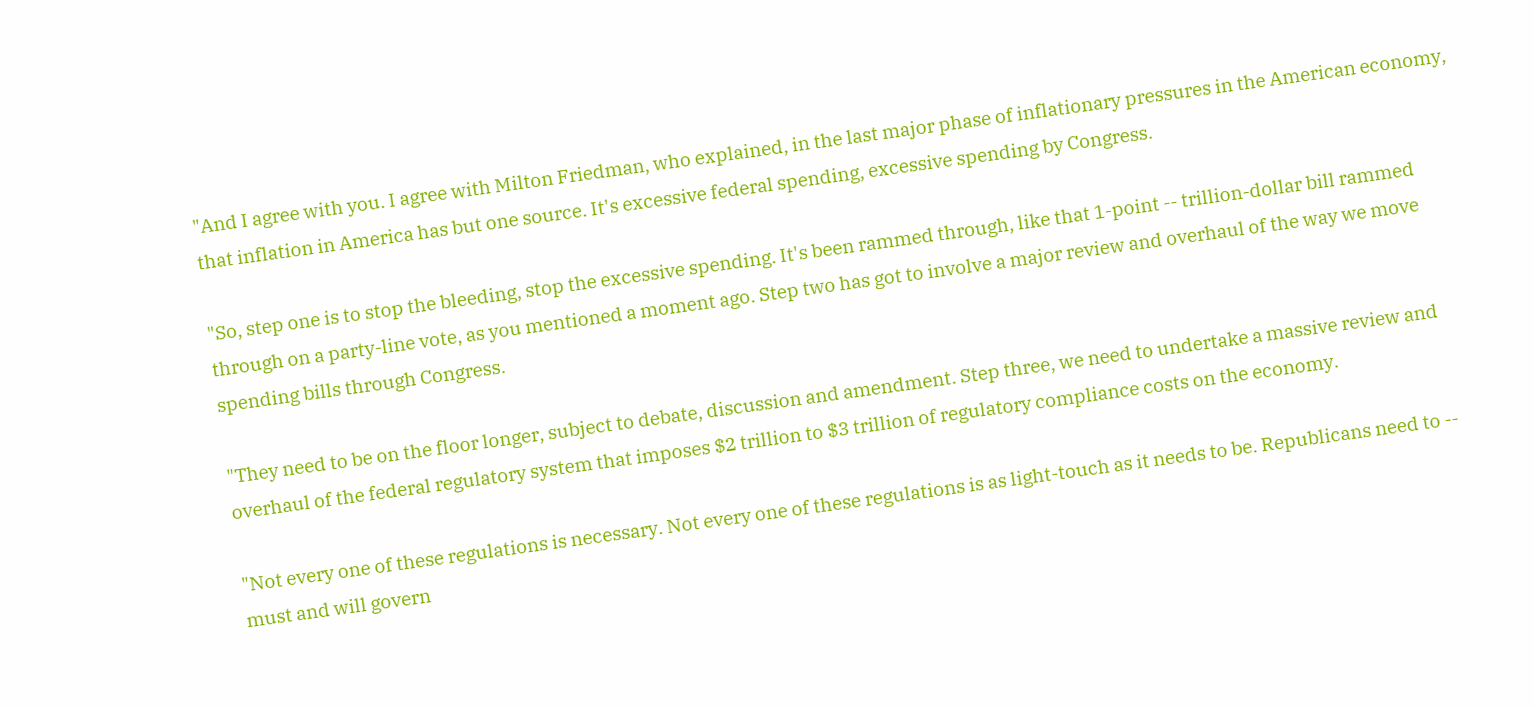"And I agree with you. I agree with Milton Friedman, who explained, in the last major phase of inflationary pressures in the American economy, that inflation in America has but one source. It's excessive federal spending, excessive spending by Congress.

"So, step one is to stop the bleeding, stop the excessive spending. It's been rammed through, like that 1-point -- trillion-dollar bill rammed through on a party-line vote, as you mentioned a moment ago. Step two has got to involve a major review and overhaul of the way we move spending bills through Congress.

"They need to be on the floor longer, subject to debate, discussion and amendment. Step three, we need to undertake a massive review and overhaul of the federal regulatory system that imposes $2 trillion to $3 trillion of regulatory compliance costs on the economy.

"Not every one of these regulations is necessary. Not every one of these regulations is as light-touch as it needs to be. Republicans need to -- must and will govern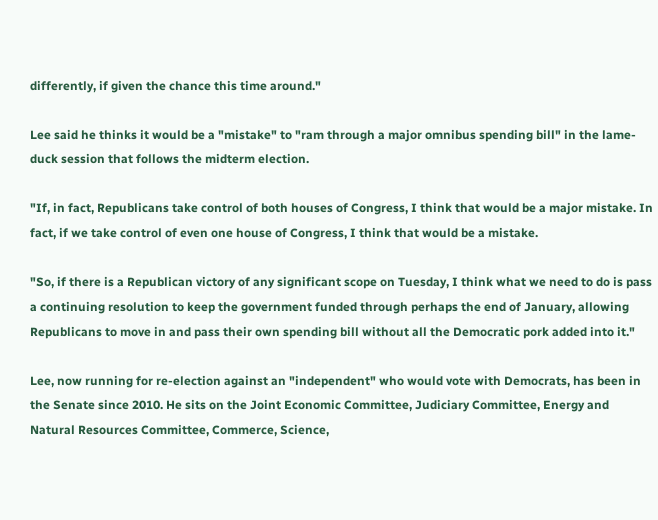differently, if given the chance this time around."

Lee said he thinks it would be a "mistake" to "ram through a major omnibus spending bill" in the lame-duck session that follows the midterm election.

"If, in fact, Republicans take control of both houses of Congress, I think that would be a major mistake. In fact, if we take control of even one house of Congress, I think that would be a mistake.

"So, if there is a Republican victory of any significant scope on Tuesday, I think what we need to do is pass a continuing resolution to keep the government funded through perhaps the end of January, allowing Republicans to move in and pass their own spending bill without all the Democratic pork added into it."

Lee, now running for re-election against an "independent" who would vote with Democrats, has been in the Senate since 2010. He sits on the Joint Economic Committee, Judiciary Committee, Energy and Natural Resources Committee, Commerce, Science,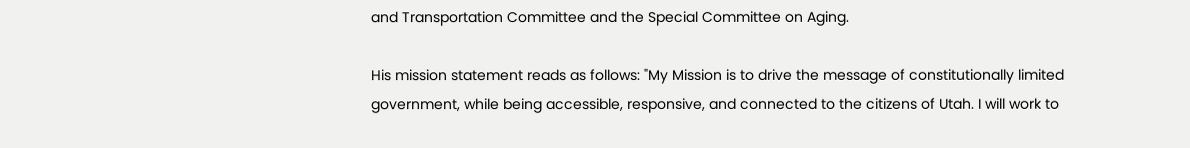and Transportation Committee and the Special Committee on Aging.

His mission statement reads as follows: "My Mission is to drive the message of constitutionally limited government, while being accessible, responsive, and connected to the citizens of Utah. I will work to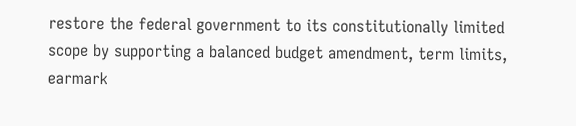restore the federal government to its constitutionally limited scope by supporting a balanced budget amendment, term limits, earmark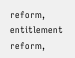reform, entitlement reform,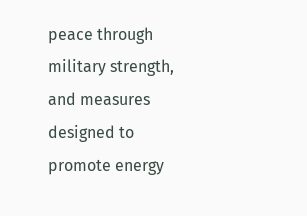peace through military strength, and measures designed to promote energy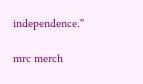independence."

mrc merch